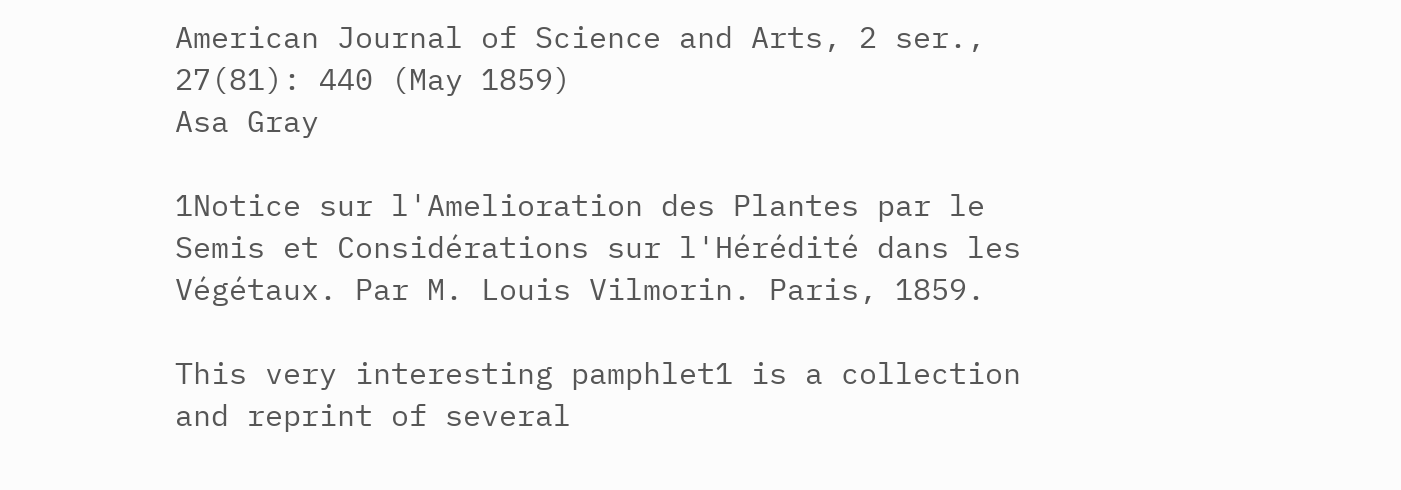American Journal of Science and Arts, 2 ser., 27(81): 440 (May 1859)
Asa Gray

1Notice sur l'Amelioration des Plantes par le Semis et Considérations sur l'Hérédité dans les Végétaux. Par M. Louis Vilmorin. Paris, 1859.

This very interesting pamphlet1 is a collection and reprint of several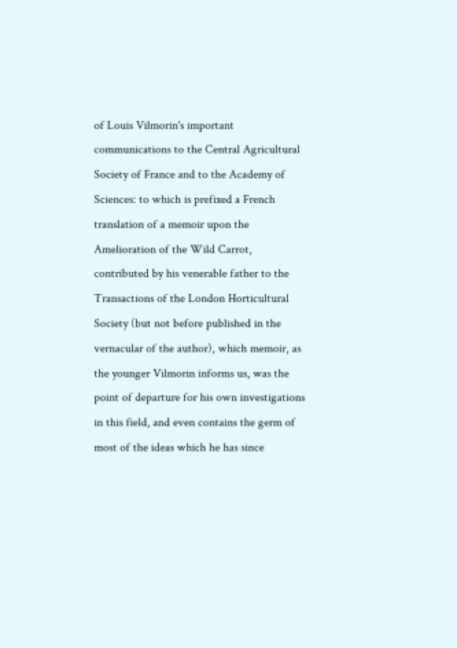of Louis Vilmorin's important communications to the Central Agricultural Society of France and to the Academy of Sciences: to which is prefixed a French translation of a memoir upon the Amelioration of the Wild Carrot, contributed by his venerable father to the Transactions of the London Horticultural Society (but not before published in the vernacular of the author), which memoir, as the younger Vilmorin informs us, was the point of departure for his own investigations in this field, and even contains the germ of most of the ideas which he has since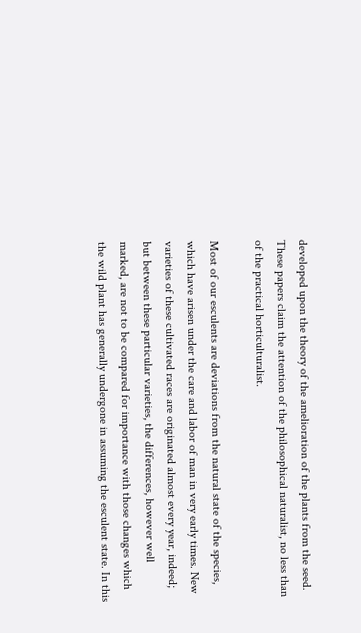developed upon the theory of the amelioration of the plants from the seed. These papers claim the attention of the philosophical naturalist, no less than of the practical horticulturalist.

Most of our esculents are deviations from the natural state of the species, which have arisen under the care and labor of man in very early times. New varieties of these cultivated races are originated almost every year, indeed; but between these particular varieties, the differences, however well marked, are not to be compared for importance with those changes which the wild plant has generally undergone in assuming the esculent state. In this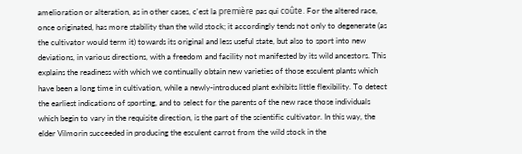amelioration or alteration, as in other cases, c'est la première pas qui coûte. For the altered race, once originated, has more stability than the wild stock; it accordingly tends not only to degenerate (as the cultivator would term it) towards its original and less useful state, but also to sport into new deviations, in various directions, with a freedom and facility not manifested by its wild ancestors. This explains the readiness with which we continually obtain new varieties of those esculent plants which have been a long time in cultivation, while a newly-introduced plant exhibits little flexibility. To detect the earliest indications of sporting, and to select for the parents of the new race those individuals which begin to vary in the requisite direction, is the part of the scientific cultivator. In this way, the elder Vilmorin succeeded in producing the esculent carrot from the wild stock in the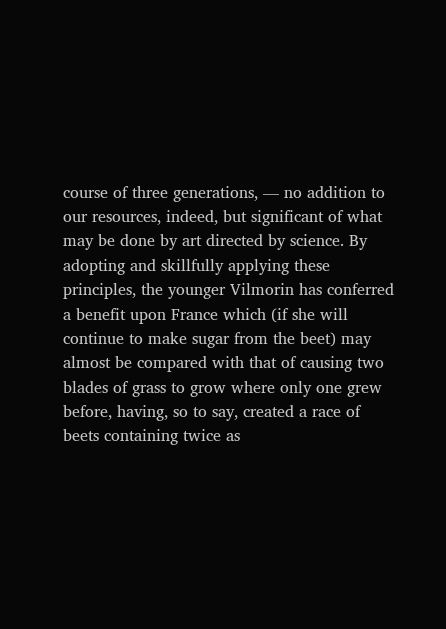course of three generations, — no addition to our resources, indeed, but significant of what may be done by art directed by science. By adopting and skillfully applying these principles, the younger Vilmorin has conferred a benefit upon France which (if she will continue to make sugar from the beet) may almost be compared with that of causing two blades of grass to grow where only one grew before, having, so to say, created a race of beets containing twice as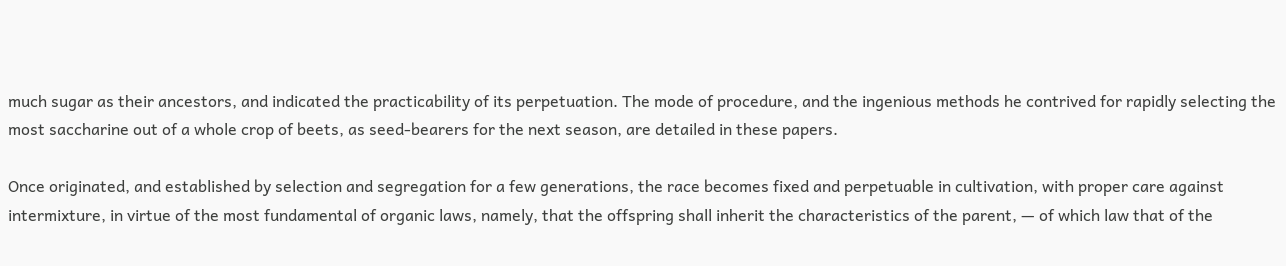much sugar as their ancestors, and indicated the practicability of its perpetuation. The mode of procedure, and the ingenious methods he contrived for rapidly selecting the most saccharine out of a whole crop of beets, as seed-bearers for the next season, are detailed in these papers.

Once originated, and established by selection and segregation for a few generations, the race becomes fixed and perpetuable in cultivation, with proper care against intermixture, in virtue of the most fundamental of organic laws, namely, that the offspring shall inherit the characteristics of the parent, — of which law that of the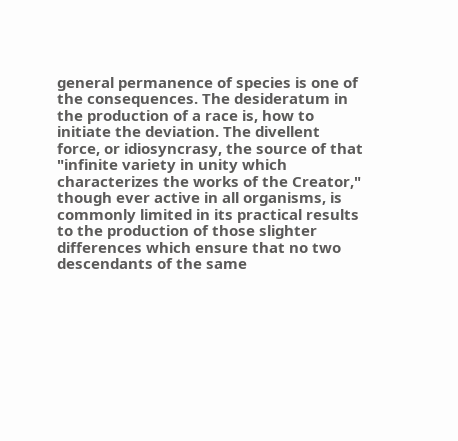general permanence of species is one of the consequences. The desideratum in the production of a race is, how to initiate the deviation. The divellent force, or idiosyncrasy, the source of that "infinite variety in unity which characterizes the works of the Creator," though ever active in all organisms, is commonly limited in its practical results to the production of those slighter differences which ensure that no two descendants of the same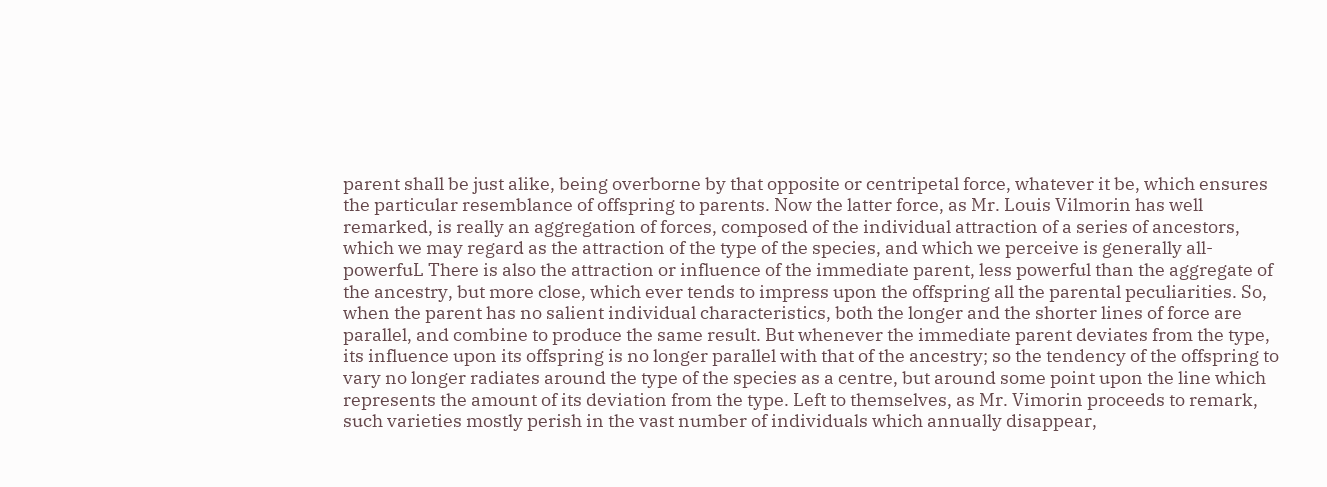parent shall be just alike, being overborne by that opposite or centripetal force, whatever it be, which ensures the particular resemblance of offspring to parents. Now the latter force, as Mr. Louis Vilmorin has well remarked, is really an aggregation of forces, composed of the individual attraction of a series of ancestors, which we may regard as the attraction of the type of the species, and which we perceive is generally all-powerfuL There is also the attraction or influence of the immediate parent, less powerful than the aggregate of the ancestry, but more close, which ever tends to impress upon the offspring all the parental peculiarities. So, when the parent has no salient individual characteristics, both the longer and the shorter lines of force are parallel, and combine to produce the same result. But whenever the immediate parent deviates from the type, its influence upon its offspring is no longer parallel with that of the ancestry; so the tendency of the offspring to vary no longer radiates around the type of the species as a centre, but around some point upon the line which represents the amount of its deviation from the type. Left to themselves, as Mr. Vimorin proceeds to remark, such varieties mostly perish in the vast number of individuals which annually disappear,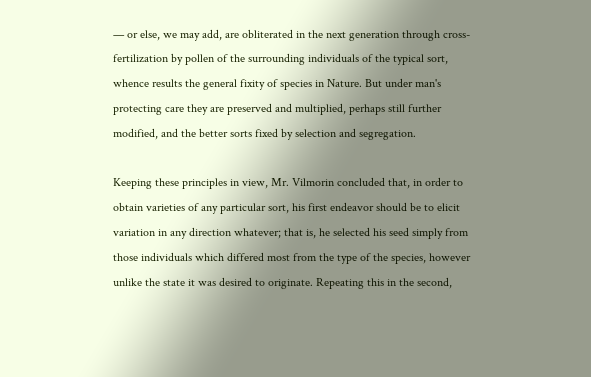— or else, we may add, are obliterated in the next generation through cross-fertilization by pollen of the surrounding individuals of the typical sort, whence results the general fixity of species in Nature. But under man's protecting care they are preserved and multiplied, perhaps still further modified, and the better sorts fixed by selection and segregation.

Keeping these principles in view, Mr. Vilmorin concluded that, in order to obtain varieties of any particular sort, his first endeavor should be to elicit variation in any direction whatever; that is, he selected his seed simply from those individuals which differed most from the type of the species, however unlike the state it was desired to originate. Repeating this in the second,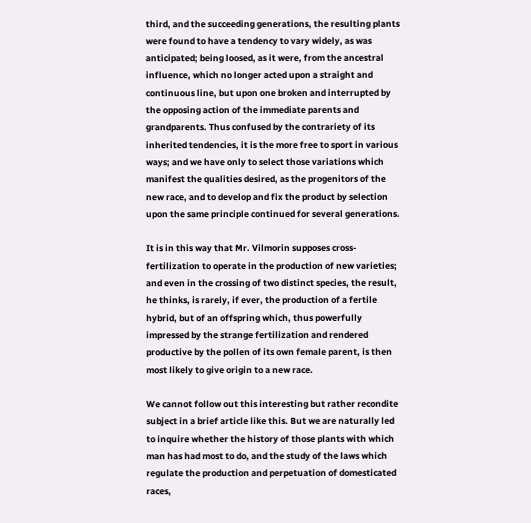third, and the succeeding generations, the resulting plants were found to have a tendency to vary widely, as was anticipated; being loosed, as it were, from the ancestral influence, which no longer acted upon a straight and continuous line, but upon one broken and interrupted by the opposing action of the immediate parents and grandparents. Thus confused by the contrariety of its inherited tendencies, it is the more free to sport in various ways; and we have only to select those variations which manifest the qualities desired, as the progenitors of the new race, and to develop and fix the product by selection upon the same principle continued for several generations.

It is in this way that Mr. Vilmorin supposes cross-fertilization to operate in the production of new varieties; and even in the crossing of two distinct species, the result, he thinks, is rarely, if ever, the production of a fertile hybrid, but of an offspring which, thus powerfully impressed by the strange fertilization and rendered productive by the pollen of its own female parent, is then most likely to give origin to a new race.

We cannot follow out this interesting but rather recondite subject in a brief article like this. But we are naturally led to inquire whether the history of those plants with which man has had most to do, and the study of the laws which regulate the production and perpetuation of domesticated races,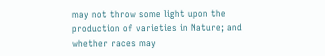may not throw some light upon the production of varieties in Nature; and whether races may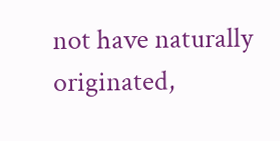not have naturally originated,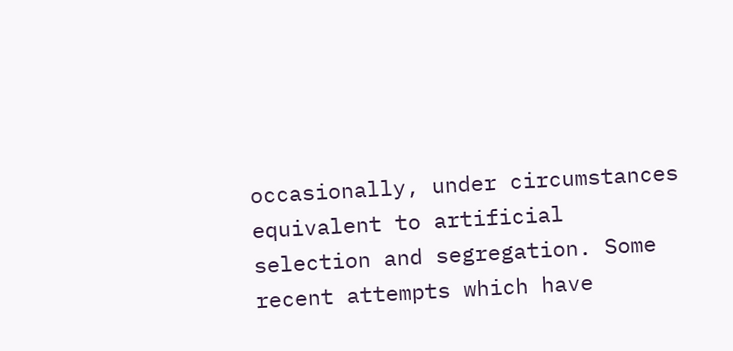occasionally, under circumstances equivalent to artificial selection and segregation. Some recent attempts which have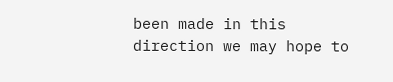been made in this direction we may hope to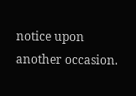notice upon another occasion.